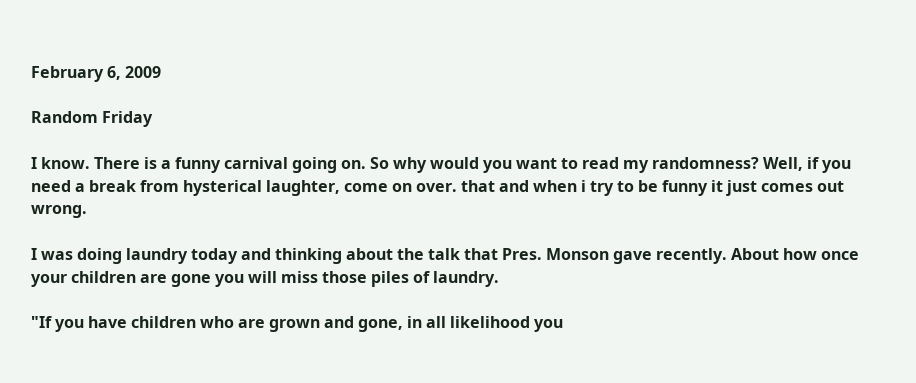February 6, 2009

Random Friday

I know. There is a funny carnival going on. So why would you want to read my randomness? Well, if you need a break from hysterical laughter, come on over. that and when i try to be funny it just comes out wrong.

I was doing laundry today and thinking about the talk that Pres. Monson gave recently. About how once your children are gone you will miss those piles of laundry.

"If you have children who are grown and gone, in all likelihood you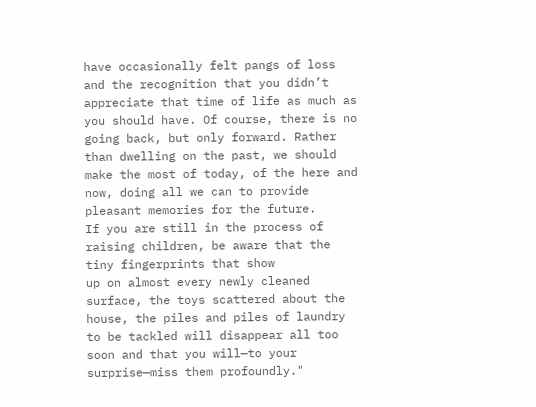have occasionally felt pangs of loss and the recognition that you didn’t appreciate that time of life as much as you should have. Of course, there is no going back, but only forward. Rather than dwelling on the past, we should make the most of today, of the here and now, doing all we can to provide pleasant memories for the future.
If you are still in the process of raising children, be aware that the tiny fingerprints that show
up on almost every newly cleaned surface, the toys scattered about the house, the piles and piles of laundry to be tackled will disappear all too soon and that you will—to your surprise—miss them profoundly."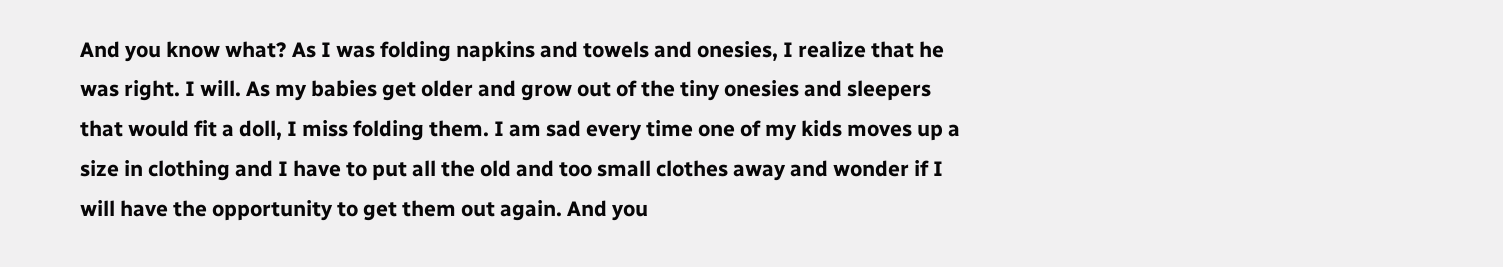And you know what? As I was folding napkins and towels and onesies, I realize that he was right. I will. As my babies get older and grow out of the tiny onesies and sleepers that would fit a doll, I miss folding them. I am sad every time one of my kids moves up a size in clothing and I have to put all the old and too small clothes away and wonder if I will have the opportunity to get them out again. And you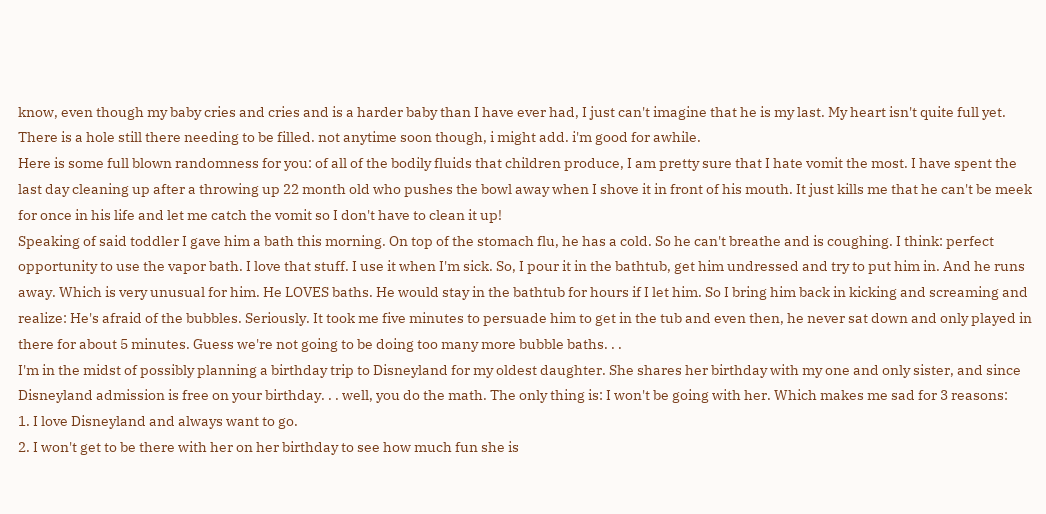know, even though my baby cries and cries and is a harder baby than I have ever had, I just can't imagine that he is my last. My heart isn't quite full yet. There is a hole still there needing to be filled. not anytime soon though, i might add. i'm good for awhile.
Here is some full blown randomness for you: of all of the bodily fluids that children produce, I am pretty sure that I hate vomit the most. I have spent the last day cleaning up after a throwing up 22 month old who pushes the bowl away when I shove it in front of his mouth. It just kills me that he can't be meek for once in his life and let me catch the vomit so I don't have to clean it up!
Speaking of said toddler I gave him a bath this morning. On top of the stomach flu, he has a cold. So he can't breathe and is coughing. I think: perfect opportunity to use the vapor bath. I love that stuff. I use it when I'm sick. So, I pour it in the bathtub, get him undressed and try to put him in. And he runs away. Which is very unusual for him. He LOVES baths. He would stay in the bathtub for hours if I let him. So I bring him back in kicking and screaming and realize: He's afraid of the bubbles. Seriously. It took me five minutes to persuade him to get in the tub and even then, he never sat down and only played in there for about 5 minutes. Guess we're not going to be doing too many more bubble baths. . .
I'm in the midst of possibly planning a birthday trip to Disneyland for my oldest daughter. She shares her birthday with my one and only sister, and since Disneyland admission is free on your birthday. . . well, you do the math. The only thing is: I won't be going with her. Which makes me sad for 3 reasons:
1. I love Disneyland and always want to go.
2. I won't get to be there with her on her birthday to see how much fun she is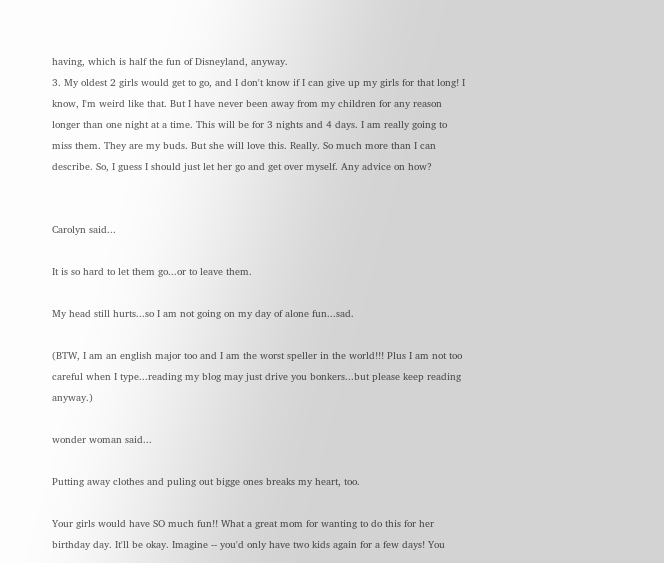having, which is half the fun of Disneyland, anyway.
3. My oldest 2 girls would get to go, and I don't know if I can give up my girls for that long! I know, I'm weird like that. But I have never been away from my children for any reason longer than one night at a time. This will be for 3 nights and 4 days. I am really going to miss them. They are my buds. But she will love this. Really. So much more than I can describe. So, I guess I should just let her go and get over myself. Any advice on how?


Carolyn said...

It is so hard to let them go...or to leave them.

My head still hurts...so I am not going on my day of alone fun...sad.

(BTW, I am an english major too and I am the worst speller in the world!!! Plus I am not too careful when I type...reading my blog may just drive you bonkers...but please keep reading anyway.)

wonder woman said...

Putting away clothes and puling out bigge ones breaks my heart, too.

Your girls would have SO much fun!! What a great mom for wanting to do this for her birthday day. It'll be okay. Imagine -- you'd only have two kids again for a few days! You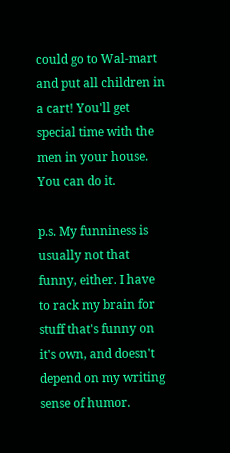could go to Wal-mart and put all children in a cart! You'll get special time with the men in your house. You can do it.

p.s. My funniness is usually not that funny, either. I have to rack my brain for stuff that's funny on it's own, and doesn't depend on my writing sense of humor.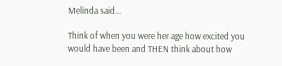Melinda said...

Think of when you were her age how excited you would have been and THEN think about how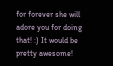for forever she will adore you for doing that! :) It would be pretty awesome!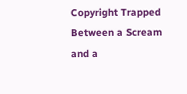Copyright Trapped Between a Scream and a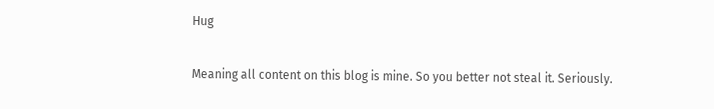Hug

Meaning all content on this blog is mine. So you better not steal it. Seriously.